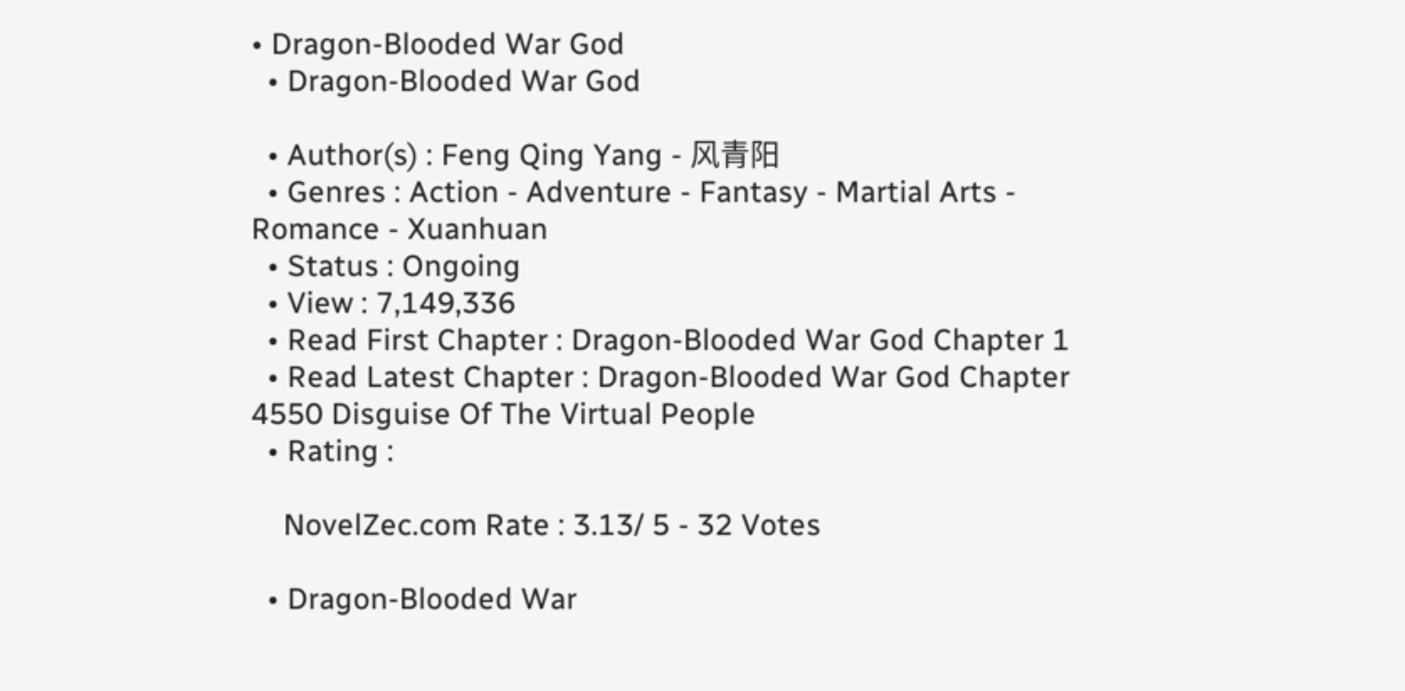• Dragon-Blooded War God
  • Dragon-Blooded War God

  • Author(s) : Feng Qing Yang - 风青阳
  • Genres : Action - Adventure - Fantasy - Martial Arts - Romance - Xuanhuan
  • Status : Ongoing
  • View : 7,149,336
  • Read First Chapter : Dragon-Blooded War God Chapter 1
  • Read Latest Chapter : Dragon-Blooded War God Chapter 4550 Disguise Of The Virtual People
  • Rating :

    NovelZec.com Rate : 3.13/ 5 - 32 Votes

  • Dragon-Blooded War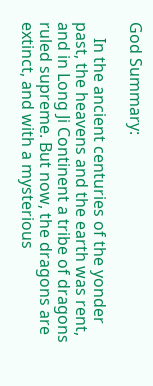God Summary:

    In the ancient centuries of the yonder past, the heavens and the earth was rent, and in Long Ji Continent a tribe of dragons ruled supreme. But now, the dragons are extinct, and with a mysterious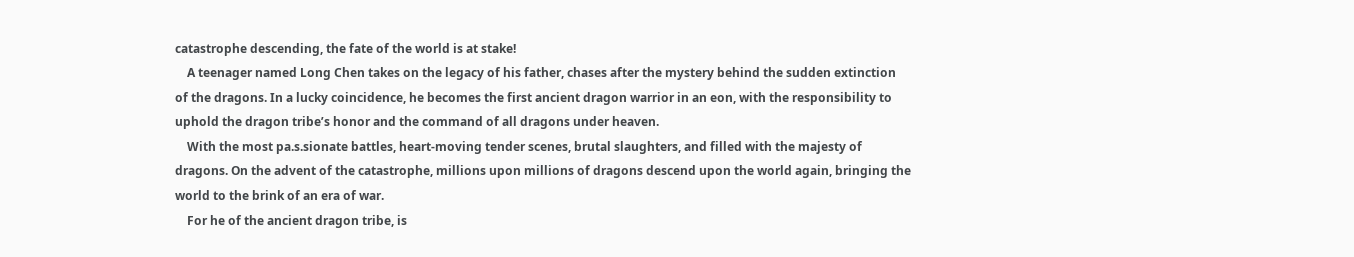catastrophe descending, the fate of the world is at stake!
    A teenager named Long Chen takes on the legacy of his father, chases after the mystery behind the sudden extinction of the dragons. In a lucky coincidence, he becomes the first ancient dragon warrior in an eon, with the responsibility to uphold the dragon tribe’s honor and the command of all dragons under heaven.
    With the most pa.s.sionate battles, heart-moving tender scenes, brutal slaughters, and filled with the majesty of dragons. On the advent of the catastrophe, millions upon millions of dragons descend upon the world again, bringing the world to the brink of an era of war.
    For he of the ancient dragon tribe, is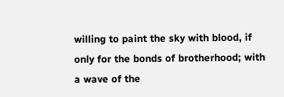willing to paint the sky with blood, if only for the bonds of brotherhood; with a wave of the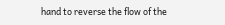hand to reverse the flow of the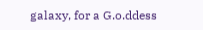galaxy, for a G.o.ddess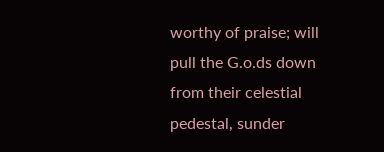worthy of praise; will pull the G.o.ds down from their celestial pedestal, sunder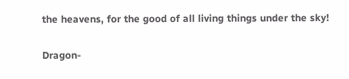the heavens, for the good of all living things under the sky!

Dragon-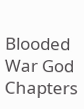Blooded War God Chapters